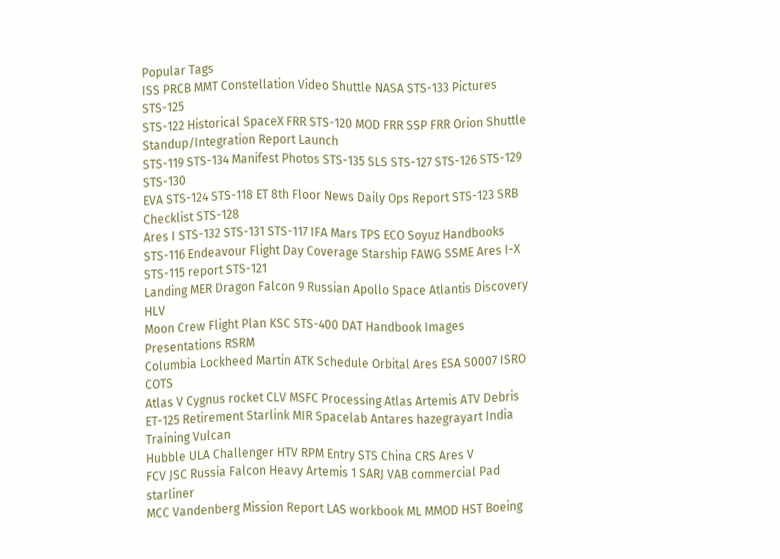Popular Tags
ISS PRCB MMT Constellation Video Shuttle NASA STS-133 Pictures STS-125
STS-122 Historical SpaceX FRR STS-120 MOD FRR SSP FRR Orion Shuttle Standup/Integration Report Launch
STS-119 STS-134 Manifest Photos STS-135 SLS STS-127 STS-126 STS-129 STS-130
EVA STS-124 STS-118 ET 8th Floor News Daily Ops Report STS-123 SRB Checklist STS-128
Ares I STS-132 STS-131 STS-117 IFA Mars TPS ECO Soyuz Handbooks
STS-116 Endeavour Flight Day Coverage Starship FAWG SSME Ares I-X STS-115 report STS-121
Landing MER Dragon Falcon 9 Russian Apollo Space Atlantis Discovery HLV
Moon Crew Flight Plan KSC STS-400 DAT Handbook Images Presentations RSRM
Columbia Lockheed Martin ATK Schedule Orbital Ares ESA S0007 ISRO COTS
Atlas V Cygnus rocket CLV MSFC Processing Atlas Artemis ATV Debris
ET-125 Retirement Starlink MIR Spacelab Antares hazegrayart India Training Vulcan
Hubble ULA Challenger HTV RPM Entry STS China CRS Ares V
FCV JSC Russia Falcon Heavy Artemis 1 SARJ VAB commercial Pad starliner
MCC Vandenberg Mission Report LAS workbook ML MMOD HST Boeing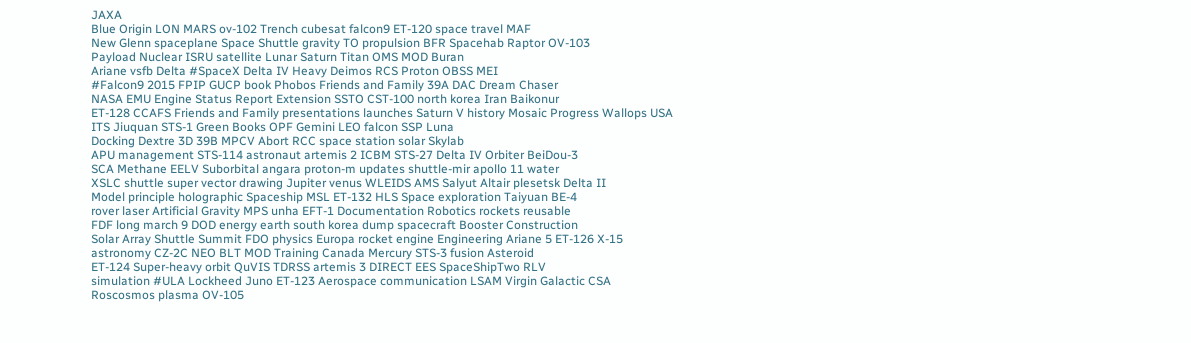JAXA
Blue Origin LON MARS ov-102 Trench cubesat falcon9 ET-120 space travel MAF
New Glenn spaceplane Space Shuttle gravity TO propulsion BFR Spacehab Raptor OV-103
Payload Nuclear ISRU satellite Lunar Saturn Titan OMS MOD Buran
Ariane vsfb Delta #SpaceX Delta IV Heavy Deimos RCS Proton OBSS MEI
#Falcon9 2015 FPIP GUCP book Phobos Friends and Family 39A DAC Dream Chaser
NASA EMU Engine Status Report Extension SSTO CST-100 north korea Iran Baikonur
ET-128 CCAFS Friends and Family presentations launches Saturn V history Mosaic Progress Wallops USA
ITS Jiuquan STS-1 Green Books OPF Gemini LEO falcon SSP Luna
Docking Dextre 3D 39B MPCV Abort RCC space station solar Skylab
APU management STS-114 astronaut artemis 2 ICBM STS-27 Delta IV Orbiter BeiDou-3
SCA Methane EELV Suborbital angara proton-m updates shuttle-mir apollo 11 water
XSLC shuttle super vector drawing Jupiter venus WLEIDS AMS Salyut Altair plesetsk Delta II
Model principle holographic Spaceship MSL ET-132 HLS Space exploration Taiyuan BE-4
rover laser Artificial Gravity MPS unha EFT-1 Documentation Robotics rockets reusable
FDF long march 9 DOD energy earth south korea dump spacecraft Booster Construction
Solar Array Shuttle Summit FDO physics Europa rocket engine Engineering Ariane 5 ET-126 X-15
astronomy CZ-2C NEO BLT MOD Training Canada Mercury STS-3 fusion Asteroid
ET-124 Super-heavy orbit QuVIS TDRSS artemis 3 DIRECT EES SpaceShipTwo RLV
simulation #ULA Lockheed Juno ET-123 Aerospace communication LSAM Virgin Galactic CSA
Roscosmos plasma OV-105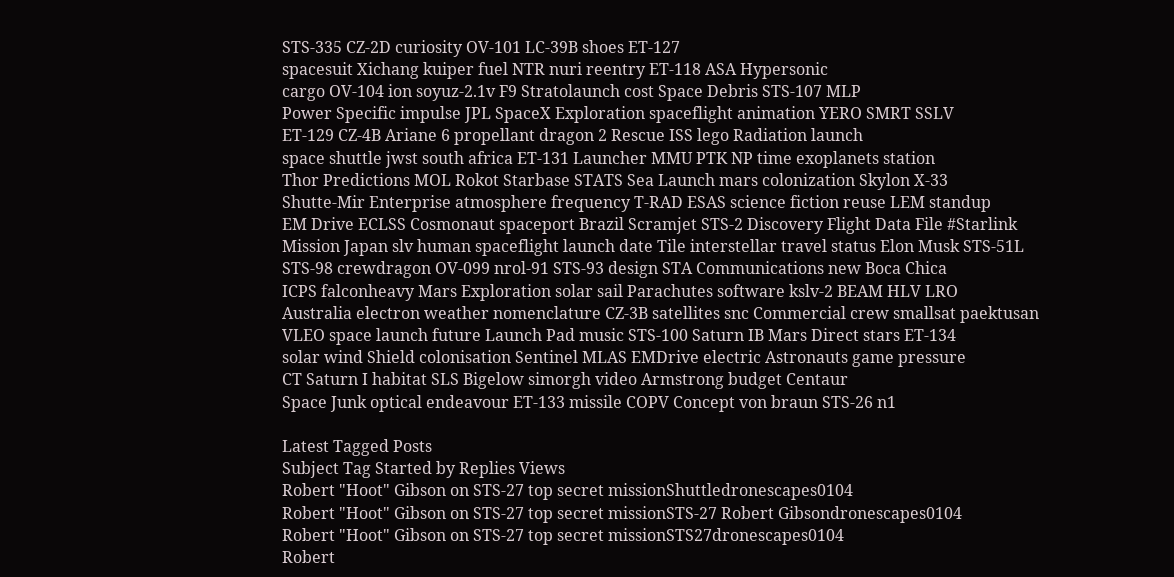STS-335 CZ-2D curiosity OV-101 LC-39B shoes ET-127
spacesuit Xichang kuiper fuel NTR nuri reentry ET-118 ASA Hypersonic
cargo OV-104 ion soyuz-2.1v F9 Stratolaunch cost Space Debris STS-107 MLP
Power Specific impulse JPL SpaceX Exploration spaceflight animation YERO SMRT SSLV
ET-129 CZ-4B Ariane 6 propellant dragon 2 Rescue ISS lego Radiation launch
space shuttle jwst south africa ET-131 Launcher MMU PTK NP time exoplanets station
Thor Predictions MOL Rokot Starbase STATS Sea Launch mars colonization Skylon X-33
Shutte-Mir Enterprise atmosphere frequency T-RAD ESAS science fiction reuse LEM standup
EM Drive ECLSS Cosmonaut spaceport Brazil Scramjet STS-2 Discovery Flight Data File #Starlink
Mission Japan slv human spaceflight launch date Tile interstellar travel status Elon Musk STS-51L
STS-98 crewdragon OV-099 nrol-91 STS-93 design STA Communications new Boca Chica
ICPS falconheavy Mars Exploration solar sail Parachutes software kslv-2 BEAM HLV LRO
Australia electron weather nomenclature CZ-3B satellites snc Commercial crew smallsat paektusan
VLEO space launch future Launch Pad music STS-100 Saturn IB Mars Direct stars ET-134
solar wind Shield colonisation Sentinel MLAS EMDrive electric Astronauts game pressure
CT Saturn I habitat SLS Bigelow simorgh video Armstrong budget Centaur
Space Junk optical endeavour ET-133 missile COPV Concept von braun STS-26 n1

Latest Tagged Posts
Subject Tag Started by Replies Views
Robert "Hoot" Gibson on STS-27 top secret missionShuttledronescapes0104
Robert "Hoot" Gibson on STS-27 top secret missionSTS-27 Robert Gibsondronescapes0104
Robert "Hoot" Gibson on STS-27 top secret missionSTS27dronescapes0104
Robert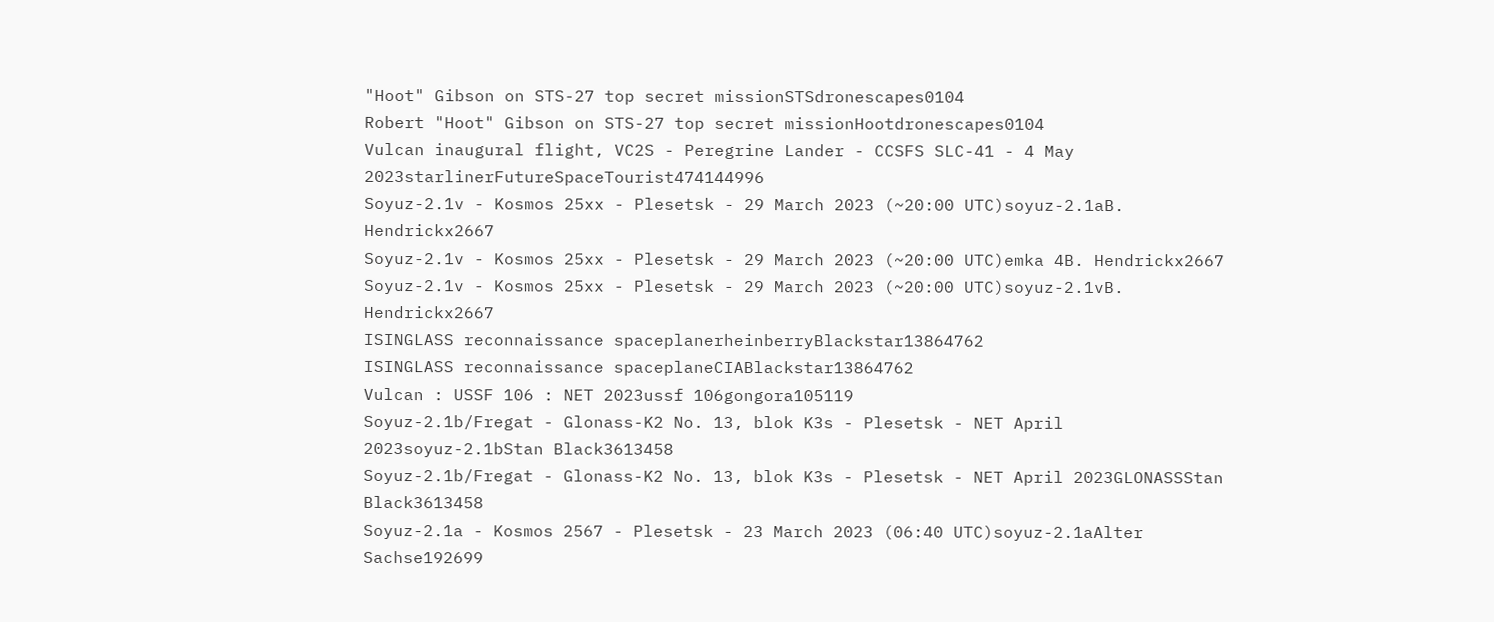"Hoot" Gibson on STS-27 top secret missionSTSdronescapes0104
Robert "Hoot" Gibson on STS-27 top secret missionHootdronescapes0104
Vulcan inaugural flight, VC2S - Peregrine Lander - CCSFS SLC-41 - 4 May 2023starlinerFutureSpaceTourist474144996
Soyuz-2.1v - Kosmos 25xx - Plesetsk - 29 March 2023 (~20:00 UTC)soyuz-2.1aB. Hendrickx2667
Soyuz-2.1v - Kosmos 25xx - Plesetsk - 29 March 2023 (~20:00 UTC)emka 4B. Hendrickx2667
Soyuz-2.1v - Kosmos 25xx - Plesetsk - 29 March 2023 (~20:00 UTC)soyuz-2.1vB. Hendrickx2667
ISINGLASS reconnaissance spaceplanerheinberryBlackstar13864762
ISINGLASS reconnaissance spaceplaneCIABlackstar13864762
Vulcan : USSF 106 : NET 2023ussf 106gongora105119
Soyuz-2.1b/Fregat - Glonass-K2 No. 13, blok K3s - Plesetsk - NET April 2023soyuz-2.1bStan Black3613458
Soyuz-2.1b/Fregat - Glonass-K2 No. 13, blok K3s - Plesetsk - NET April 2023GLONASSStan Black3613458
Soyuz-2.1a - Kosmos 2567 - Plesetsk - 23 March 2023 (06:40 UTC)soyuz-2.1aAlter Sachse192699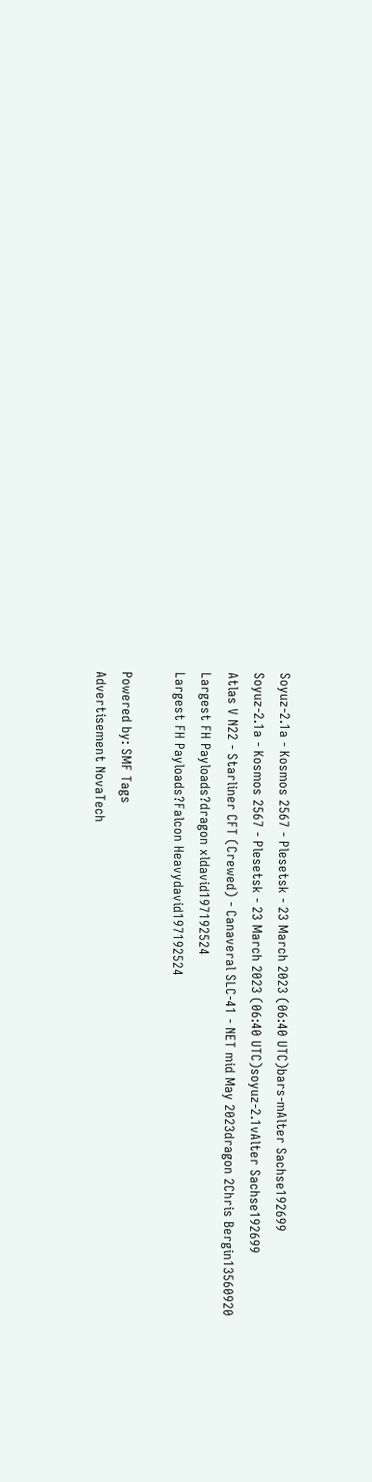Soyuz-2.1a - Kosmos 2567 - Plesetsk - 23 March 2023 (06:40 UTC)bars-mAlter Sachse192699
Soyuz-2.1a - Kosmos 2567 - Plesetsk - 23 March 2023 (06:40 UTC)soyuz-2.1vAlter Sachse192699
Atlas V N22 - Starliner CFT (Crewed) - Canaveral SLC-41 - NET mid May 2023dragon 2Chris Bergin13560920
Largest FH Payloads?dragon xldavid197192524
Largest FH Payloads?Falcon Heavydavid197192524

Powered by: SMF Tags
Advertisement NovaTech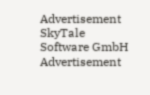Advertisement SkyTale Software GmbH
Advertisement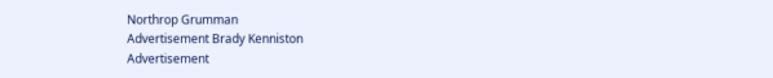Northrop Grumman
Advertisement Brady Kenniston
Advertisement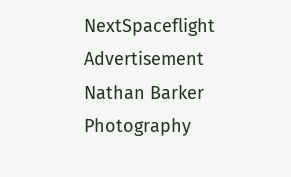NextSpaceflight
Advertisement Nathan Barker Photography